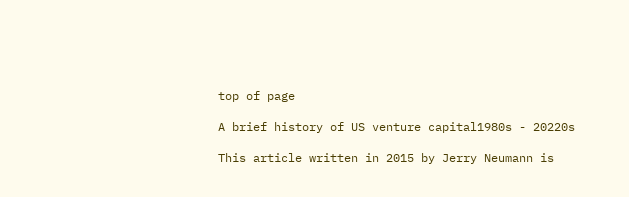top of page

A brief history of US venture capital1980s - 20220s

This article written in 2015 by Jerry Neumann is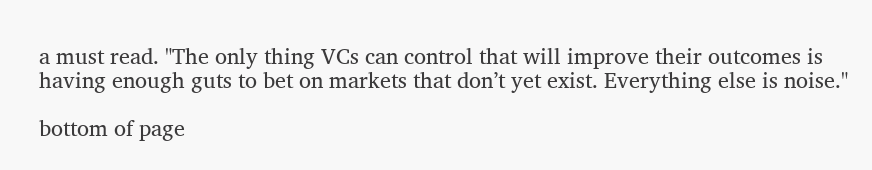a must read. "The only thing VCs can control that will improve their outcomes is having enough guts to bet on markets that don’t yet exist. Everything else is noise."

bottom of page